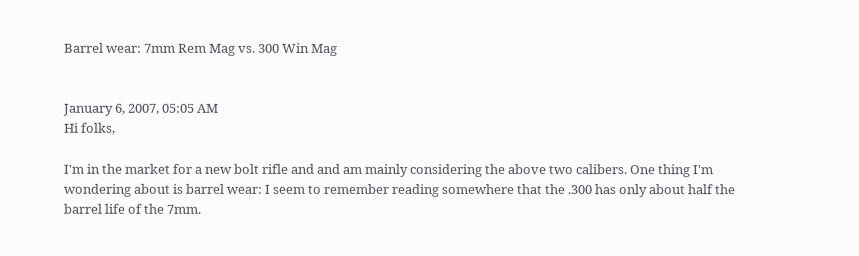Barrel wear: 7mm Rem Mag vs. 300 Win Mag


January 6, 2007, 05:05 AM
Hi folks,

I'm in the market for a new bolt rifle and and am mainly considering the above two calibers. One thing I'm wondering about is barrel wear: I seem to remember reading somewhere that the .300 has only about half the barrel life of the 7mm.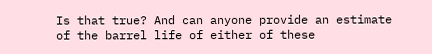Is that true? And can anyone provide an estimate of the barrel life of either of these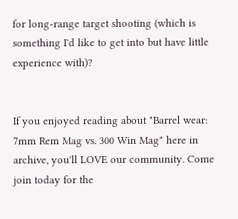for long-range target shooting (which is something I'd like to get into but have little experience with)?


If you enjoyed reading about "Barrel wear: 7mm Rem Mag vs. 300 Win Mag" here in archive, you'll LOVE our community. Come join today for the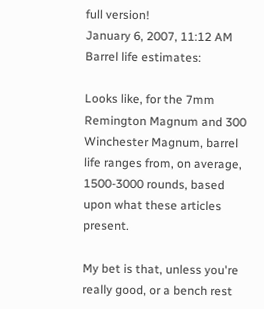full version!
January 6, 2007, 11:12 AM
Barrel life estimates:

Looks like, for the 7mm Remington Magnum and 300 Winchester Magnum, barrel life ranges from, on average, 1500-3000 rounds, based upon what these articles present.

My bet is that, unless you're really good, or a bench rest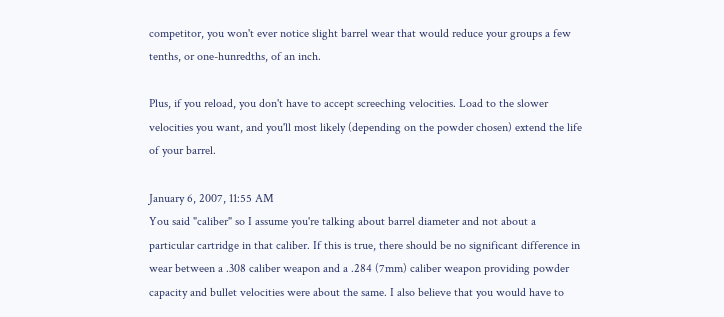competitor, you won't ever notice slight barrel wear that would reduce your groups a few tenths, or one-hunredths, of an inch.

Plus, if you reload, you don't have to accept screeching velocities. Load to the slower velocities you want, and you'll most likely (depending on the powder chosen) extend the life of your barrel.

January 6, 2007, 11:55 AM
You said "caliber" so I assume you're talking about barrel diameter and not about a particular cartridge in that caliber. If this is true, there should be no significant difference in wear between a .308 caliber weapon and a .284 (7mm) caliber weapon providing powder capacity and bullet velocities were about the same. I also believe that you would have to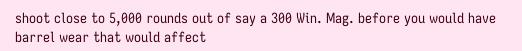shoot close to 5,000 rounds out of say a 300 Win. Mag. before you would have barrel wear that would affect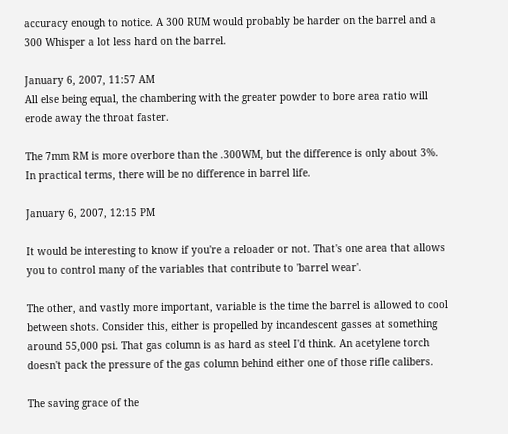accuracy enough to notice. A 300 RUM would probably be harder on the barrel and a 300 Whisper a lot less hard on the barrel.

January 6, 2007, 11:57 AM
All else being equal, the chambering with the greater powder to bore area ratio will erode away the throat faster.

The 7mm RM is more overbore than the .300WM, but the difference is only about 3%. In practical terms, there will be no difference in barrel life.

January 6, 2007, 12:15 PM

It would be interesting to know if you're a reloader or not. That's one area that allows you to control many of the variables that contribute to 'barrel wear'.

The other, and vastly more important, variable is the time the barrel is allowed to cool between shots. Consider this, either is propelled by incandescent gasses at something around 55,000 psi. That gas column is as hard as steel I'd think. An acetylene torch doesn't pack the pressure of the gas column behind either one of those rifle calibers.

The saving grace of the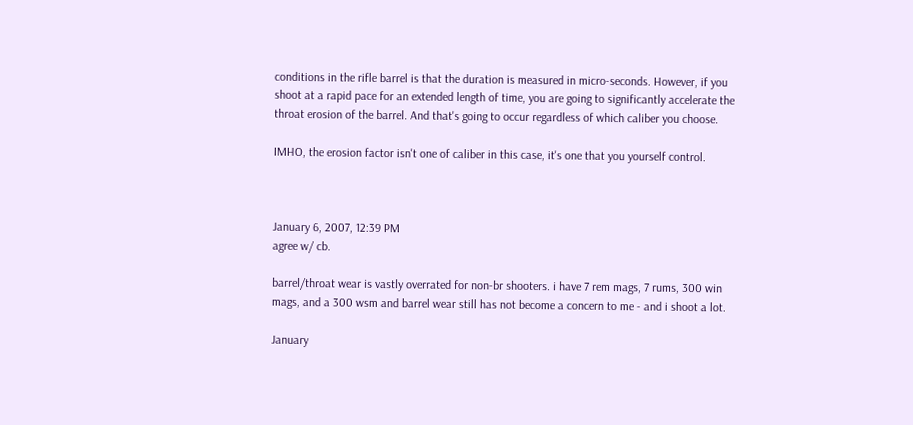conditions in the rifle barrel is that the duration is measured in micro-seconds. However, if you shoot at a rapid pace for an extended length of time, you are going to significantly accelerate the throat erosion of the barrel. And that's going to occur regardless of which caliber you choose.

IMHO, the erosion factor isn't one of caliber in this case, it's one that you yourself control.



January 6, 2007, 12:39 PM
agree w/ cb.

barrel/throat wear is vastly overrated for non-br shooters. i have 7 rem mags, 7 rums, 300 win mags, and a 300 wsm and barrel wear still has not become a concern to me - and i shoot a lot.

January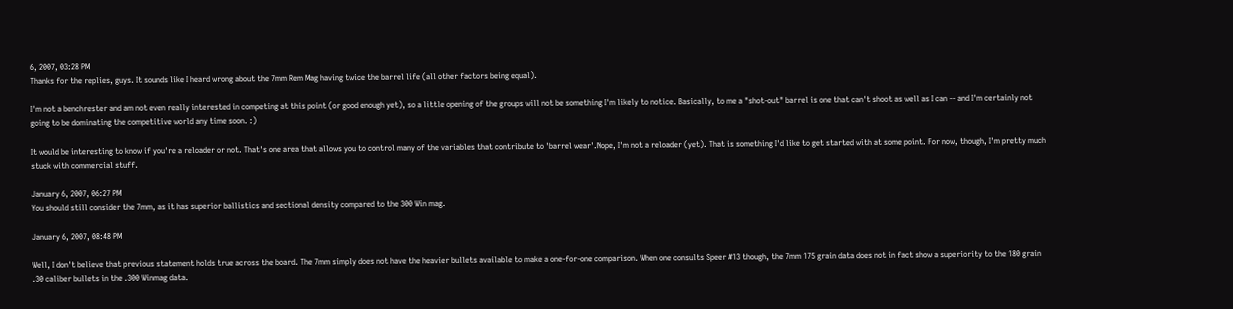6, 2007, 03:28 PM
Thanks for the replies, guys. It sounds like I heard wrong about the 7mm Rem Mag having twice the barrel life (all other factors being equal).

I'm not a benchrester and am not even really interested in competing at this point (or good enough yet), so a little opening of the groups will not be something I'm likely to notice. Basically, to me a "shot-out" barrel is one that can't shoot as well as I can -- and I'm certainly not going to be dominating the competitive world any time soon. :)

It would be interesting to know if you're a reloader or not. That's one area that allows you to control many of the variables that contribute to 'barrel wear'.Nope, I'm not a reloader (yet). That is something I'd like to get started with at some point. For now, though, I'm pretty much stuck with commercial stuff.

January 6, 2007, 06:27 PM
You should still consider the 7mm, as it has superior ballistics and sectional density compared to the 300 Win mag.

January 6, 2007, 08:48 PM

Well, I don't believe that previous statement holds true across the board. The 7mm simply does not have the heavier bullets available to make a one-for-one comparison. When one consults Speer #13 though, the 7mm 175 grain data does not in fact show a superiority to the 180 grain .30 caliber bullets in the .300 Winmag data.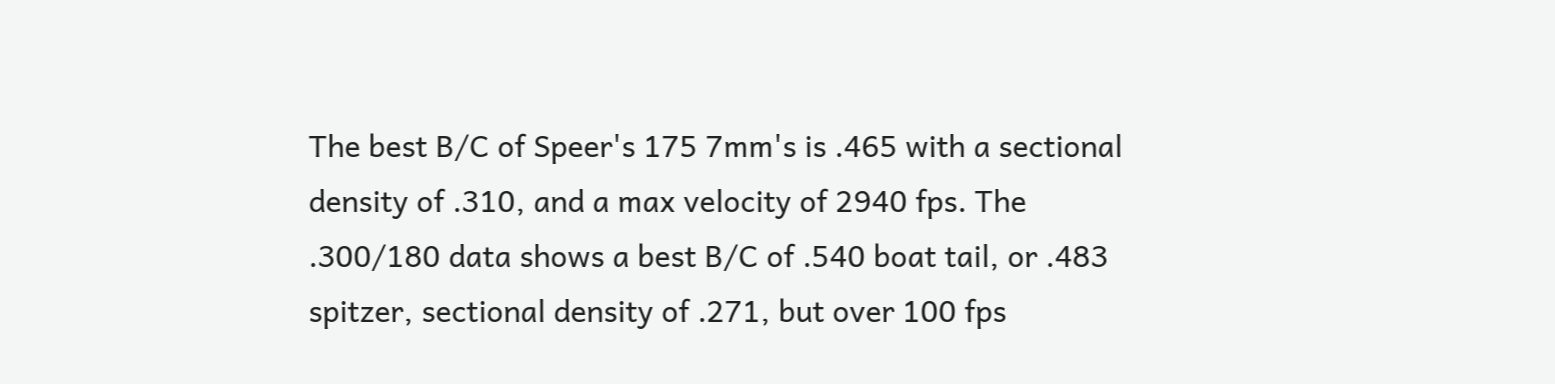The best B/C of Speer's 175 7mm's is .465 with a sectional density of .310, and a max velocity of 2940 fps. The .300/180 data shows a best B/C of .540 boat tail, or .483 spitzer, sectional density of .271, but over 100 fps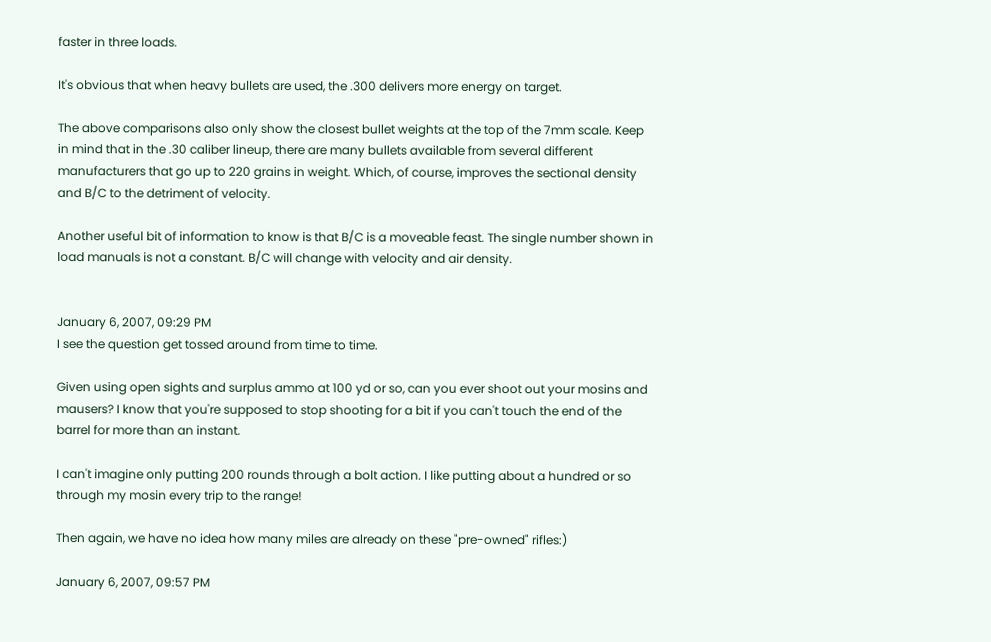faster in three loads.

It's obvious that when heavy bullets are used, the .300 delivers more energy on target.

The above comparisons also only show the closest bullet weights at the top of the 7mm scale. Keep in mind that in the .30 caliber lineup, there are many bullets available from several different manufacturers that go up to 220 grains in weight. Which, of course, improves the sectional density and B/C to the detriment of velocity.

Another useful bit of information to know is that B/C is a moveable feast. The single number shown in load manuals is not a constant. B/C will change with velocity and air density.


January 6, 2007, 09:29 PM
I see the question get tossed around from time to time.

Given using open sights and surplus ammo at 100 yd or so, can you ever shoot out your mosins and mausers? I know that you're supposed to stop shooting for a bit if you can't touch the end of the barrel for more than an instant.

I can't imagine only putting 200 rounds through a bolt action. I like putting about a hundred or so through my mosin every trip to the range!

Then again, we have no idea how many miles are already on these "pre-owned" rifles:)

January 6, 2007, 09:57 PM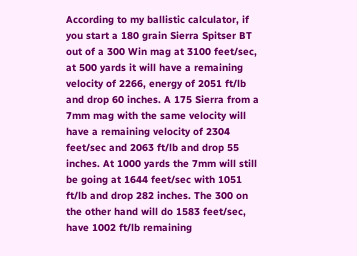According to my ballistic calculator, if you start a 180 grain Sierra Spitser BT out of a 300 Win mag at 3100 feet/sec, at 500 yards it will have a remaining velocity of 2266, energy of 2051 ft/lb and drop 60 inches. A 175 Sierra from a 7mm mag with the same velocity will have a remaining velocity of 2304 feet/sec and 2063 ft/lb and drop 55 inches. At 1000 yards the 7mm will still be going at 1644 feet/sec with 1051 ft/lb and drop 282 inches. The 300 on the other hand will do 1583 feet/sec, have 1002 ft/lb remaining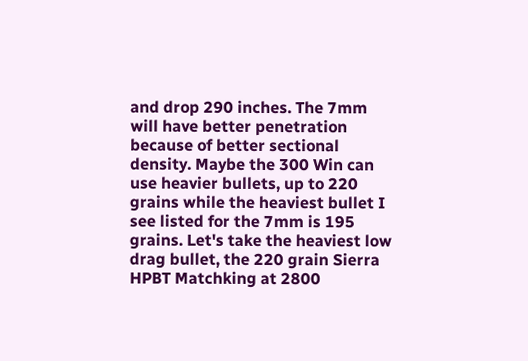and drop 290 inches. The 7mm will have better penetration because of better sectional density. Maybe the 300 Win can use heavier bullets, up to 220 grains while the heaviest bullet I see listed for the 7mm is 195 grains. Let's take the heaviest low drag bullet, the 220 grain Sierra HPBT Matchking at 2800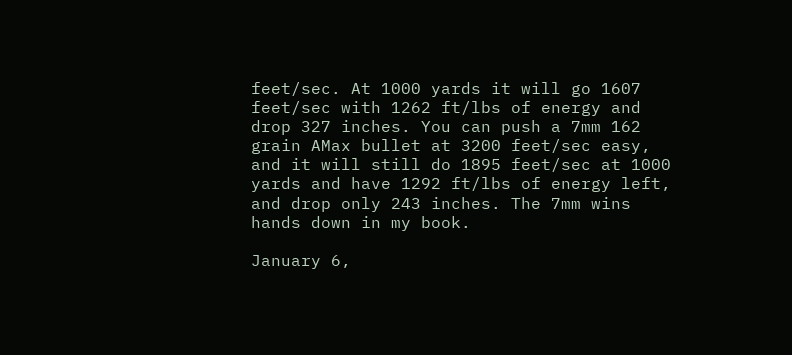feet/sec. At 1000 yards it will go 1607 feet/sec with 1262 ft/lbs of energy and drop 327 inches. You can push a 7mm 162 grain AMax bullet at 3200 feet/sec easy, and it will still do 1895 feet/sec at 1000 yards and have 1292 ft/lbs of energy left, and drop only 243 inches. The 7mm wins hands down in my book.

January 6,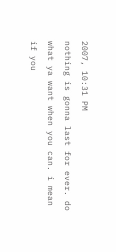2007, 10:31 PM
nothing is gonna last for ever. do what ya want when you can. i mean if you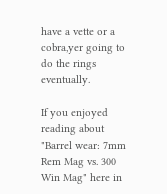have a vette or a cobra,yer going to do the rings eventually.

If you enjoyed reading about "Barrel wear: 7mm Rem Mag vs. 300 Win Mag" here in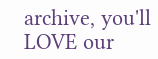archive, you'll LOVE our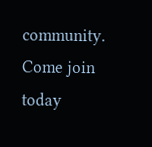community. Come join today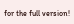for the full version!